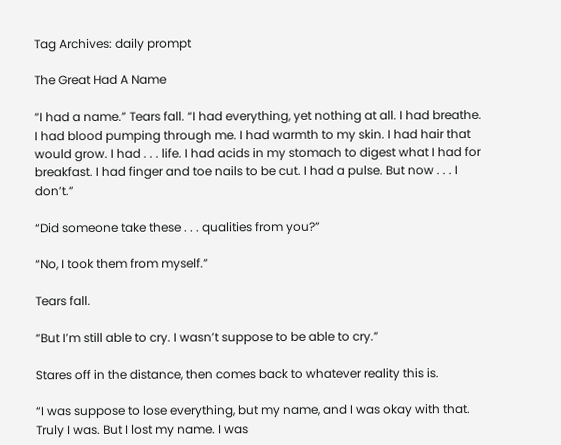Tag Archives: daily prompt

The Great Had A Name

“I had a name.” Tears fall. “I had everything, yet nothing at all. I had breathe.  I had blood pumping through me. I had warmth to my skin. I had hair that would grow. I had . . . life. I had acids in my stomach to digest what I had for breakfast. I had finger and toe nails to be cut. I had a pulse. But now . . . I don’t.”

“Did someone take these . . . qualities from you?”

“No, I took them from myself.”

Tears fall.

“But I’m still able to cry. I wasn’t suppose to be able to cry.”

Stares off in the distance, then comes back to whatever reality this is.

“I was suppose to lose everything, but my name, and I was okay with that. Truly I was. But I lost my name. I was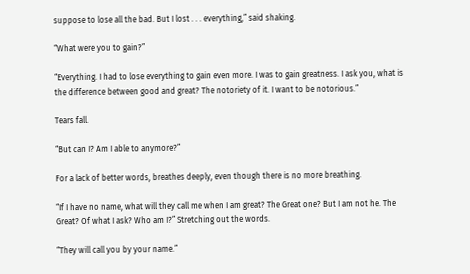suppose to lose all the bad. But I lost . . . everything,” said shaking.

“What were you to gain?”

“Everything. I had to lose everything to gain even more. I was to gain greatness. I ask you, what is the difference between good and great? The notoriety of it. I want to be notorious.”

Tears fall.

“But can I? Am I able to anymore?”

For a lack of better words, breathes deeply, even though there is no more breathing.

“If I have no name, what will they call me when I am great? The Great one? But I am not he. The Great? Of what I ask? Who am I?” Stretching out the words.

“They will call you by your name.”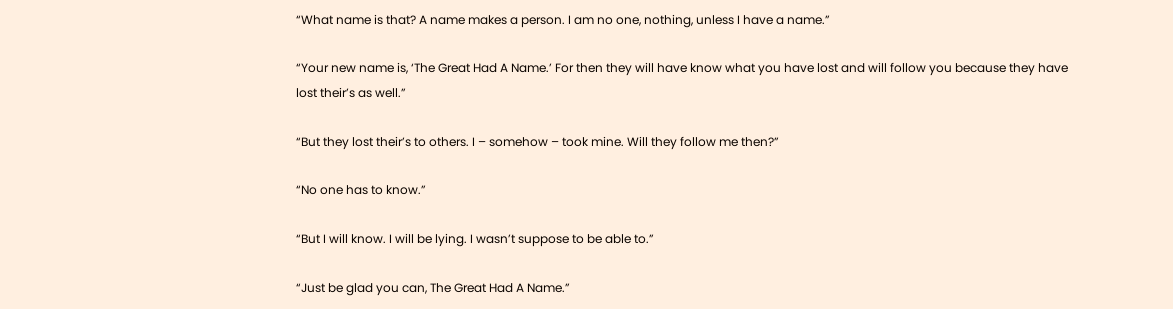“What name is that? A name makes a person. I am no one, nothing, unless I have a name.”

“Your new name is, ‘The Great Had A Name.’ For then they will have know what you have lost and will follow you because they have lost their’s as well.”

“But they lost their’s to others. I – somehow – took mine. Will they follow me then?”

“No one has to know.”

“But I will know. I will be lying. I wasn’t suppose to be able to.”

“Just be glad you can, The Great Had A Name.”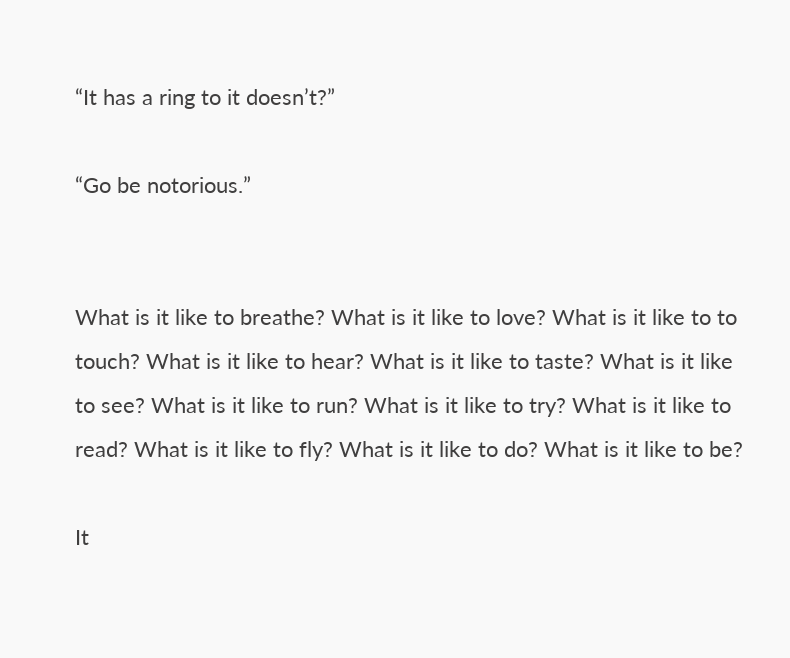“It has a ring to it doesn’t?”

“Go be notorious.”


What is it like to breathe? What is it like to love? What is it like to to touch? What is it like to hear? What is it like to taste? What is it like to see? What is it like to run? What is it like to try? What is it like to read? What is it like to fly? What is it like to do? What is it like to be?

It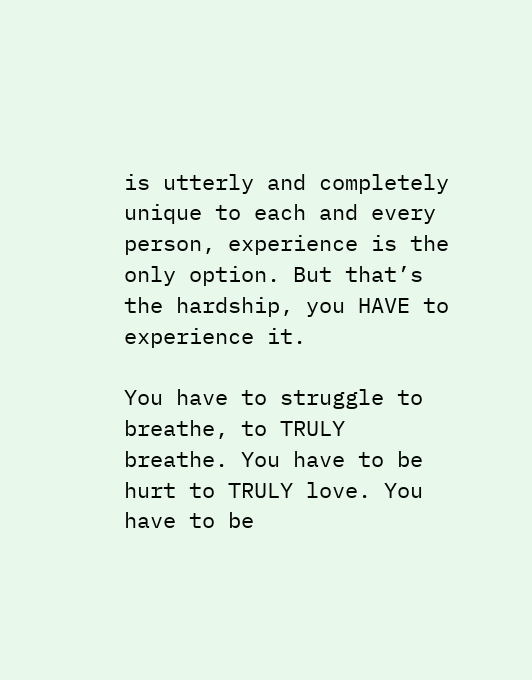is utterly and completely unique to each and every person, experience is the only option. But that’s the hardship, you HAVE to experience it.

You have to struggle to breathe, to TRULY breathe. You have to be hurt to TRULY love. You have to be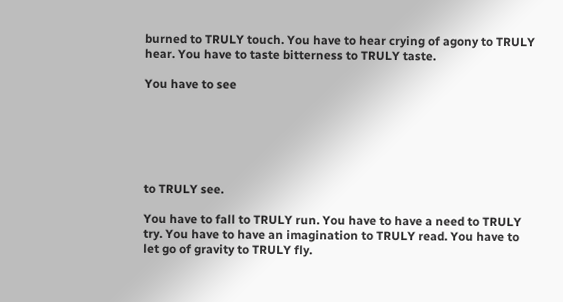burned to TRULY touch. You have to hear crying of agony to TRULY hear. You have to taste bitterness to TRULY taste.

You have to see






to TRULY see.

You have to fall to TRULY run. You have to have a need to TRULY try. You have to have an imagination to TRULY read. You have to let go of gravity to TRULY fly.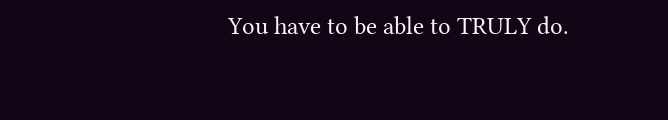You have to be able to TRULY do.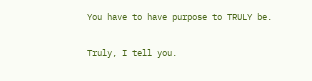You have to have purpose to TRULY be.

Truly, I tell you.